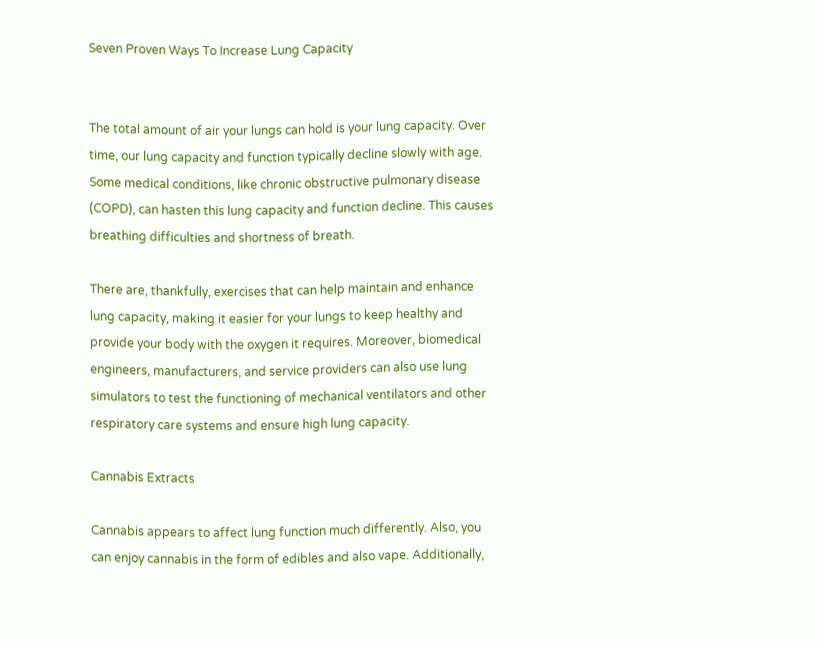Seven Proven Ways To Increase Lung Capacity


The total amount of air your lungs can hold is your lung capacity. Over time, our lung capacity and function typically decline slowly with age. Some medical conditions, like chronic obstructive pulmonary disease (COPD), can hasten this lung capacity and function decline. This causes breathing difficulties and shortness of breath.

There are, thankfully, exercises that can help maintain and enhance lung capacity, making it easier for your lungs to keep healthy and provide your body with the oxygen it requires. Moreover, biomedical engineers, manufacturers, and service providers can also use lung simulators to test the functioning of mechanical ventilators and other respiratory care systems and ensure high lung capacity.

Cannabis Extracts

Cannabis appears to affect lung function much differently. Also, you can enjoy cannabis in the form of edibles and also vape. Additionally,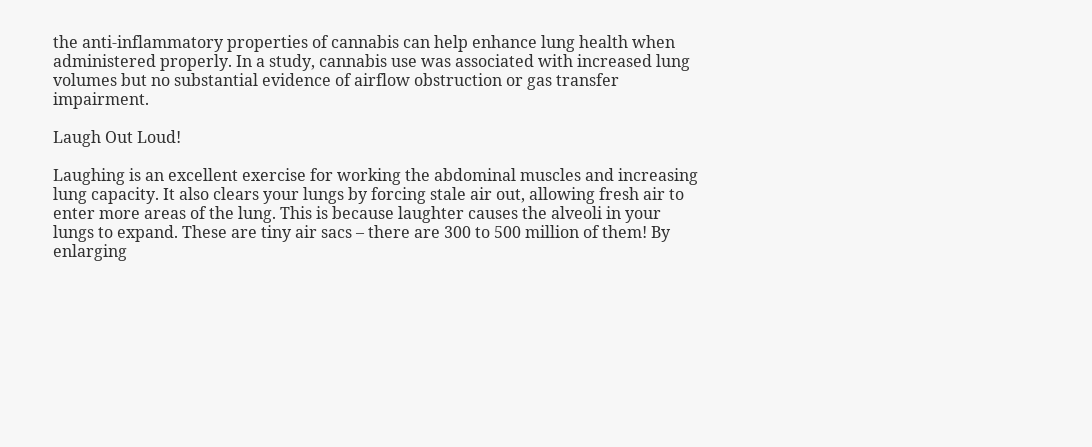the anti-inflammatory properties of cannabis can help enhance lung health when administered properly. In a study, cannabis use was associated with increased lung volumes but no substantial evidence of airflow obstruction or gas transfer impairment.

Laugh Out Loud!

Laughing is an excellent exercise for working the abdominal muscles and increasing lung capacity. It also clears your lungs by forcing stale air out, allowing fresh air to enter more areas of the lung. This is because laughter causes the alveoli in your lungs to expand. These are tiny air sacs – there are 300 to 500 million of them! By enlarging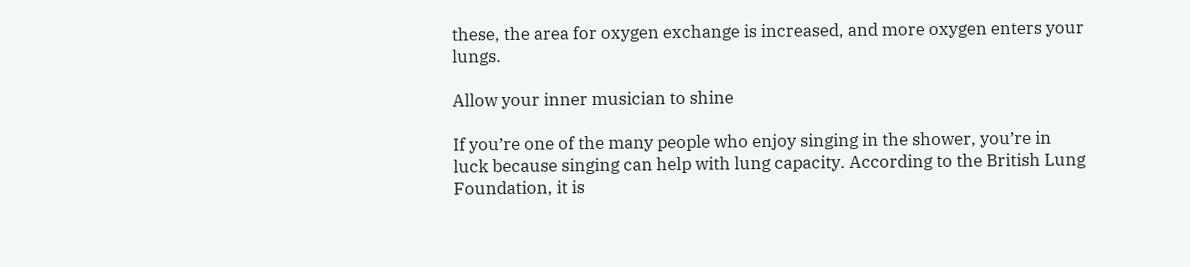these, the area for oxygen exchange is increased, and more oxygen enters your lungs.

Allow your inner musician to shine

If you’re one of the many people who enjoy singing in the shower, you’re in luck because singing can help with lung capacity. According to the British Lung Foundation, it is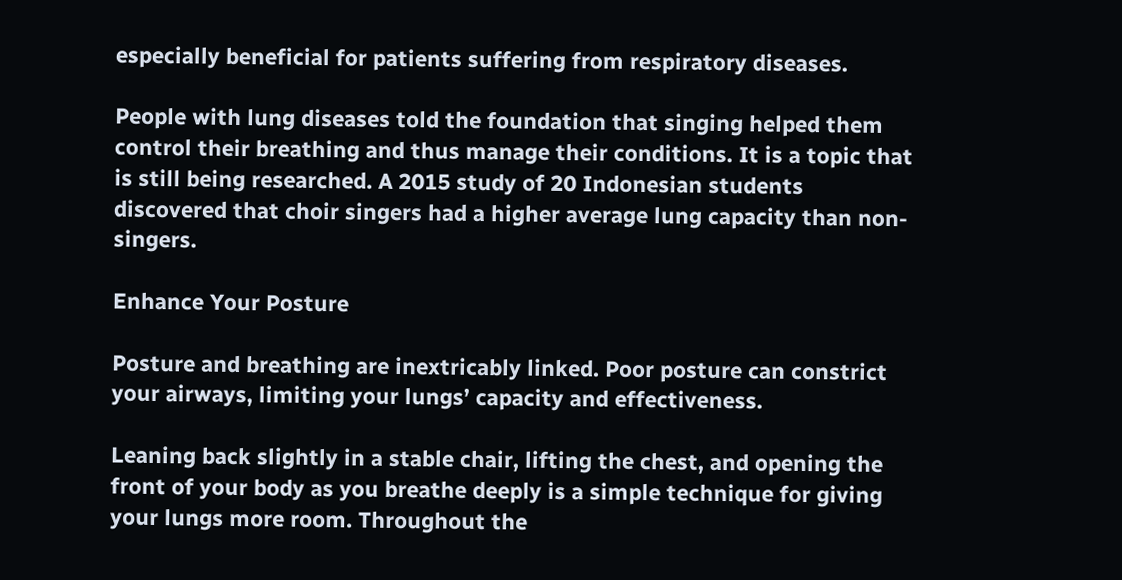especially beneficial for patients suffering from respiratory diseases.

People with lung diseases told the foundation that singing helped them control their breathing and thus manage their conditions. It is a topic that is still being researched. A 2015 study of 20 Indonesian students discovered that choir singers had a higher average lung capacity than non-singers.

Enhance Your Posture

Posture and breathing are inextricably linked. Poor posture can constrict your airways, limiting your lungs’ capacity and effectiveness.

Leaning back slightly in a stable chair, lifting the chest, and opening the front of your body as you breathe deeply is a simple technique for giving your lungs more room. Throughout the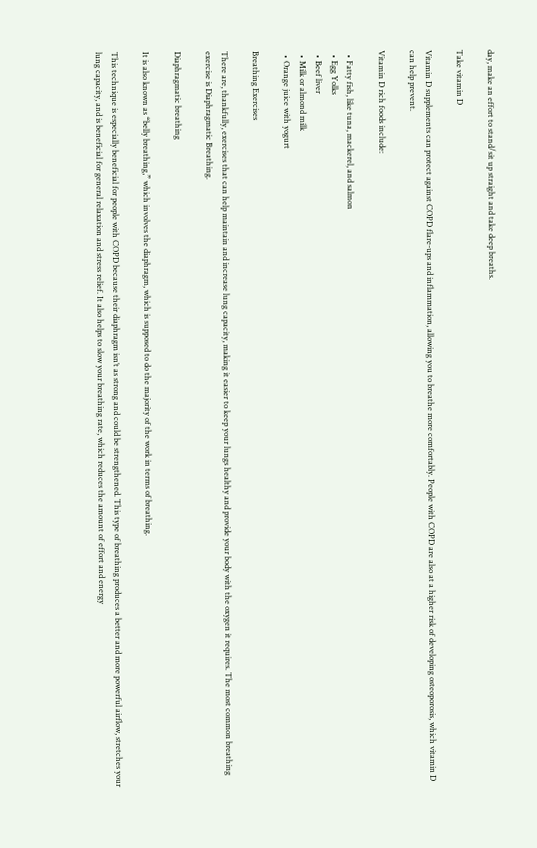day, make an effort to stand/sit up straight and take deep breaths.

Take vitamin D

Vitamin D supplements can protect against COPD flare-ups and inflammation, allowing you to breathe more comfortably. People with COPD are also at a higher risk of developing osteoporosis, which vitamin D can help prevent.

Vitamin D rich foods include:

  • Fatty fish, like tuna, mackerel, and salmon
  • Egg Yolks
  • Beef liver
  • Milk or almond milk
  • Orange juice with yogurt

Breathing Exercises

There are, thankfully, exercises that can help maintain and increase lung capacity, making it easier to keep your lungs healthy and provide your body with the oxygen it requires. The most common breathing exercise is Diaphragmatic Breathing.

Diaphragmatic breathing

It is also known as “belly breathing,” which involves the diaphragm, which is supposed to do the majority of the work in terms of breathing.

This technique is especially beneficial for people with COPD because their diaphragm isn’t as strong and could be strengthened. This type of breathing produces a better and more powerful airflow, stretches your lung capacity, and is beneficial for general relaxation and stress relief. It also helps to slow your breathing rate, which reduces the amount of effort and energy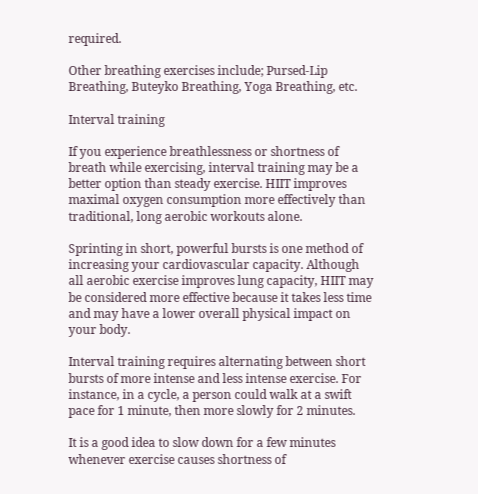required.

Other breathing exercises include; Pursed-Lip Breathing, Buteyko Breathing, Yoga Breathing, etc.

Interval training

If you experience breathlessness or shortness of breath while exercising, interval training may be a better option than steady exercise. HIIT improves maximal oxygen consumption more effectively than traditional, long aerobic workouts alone.

Sprinting in short, powerful bursts is one method of increasing your cardiovascular capacity. Although all aerobic exercise improves lung capacity, HIIT may be considered more effective because it takes less time and may have a lower overall physical impact on your body.

Interval training requires alternating between short bursts of more intense and less intense exercise. For instance, in a cycle, a person could walk at a swift pace for 1 minute, then more slowly for 2 minutes.

It is a good idea to slow down for a few minutes whenever exercise causes shortness of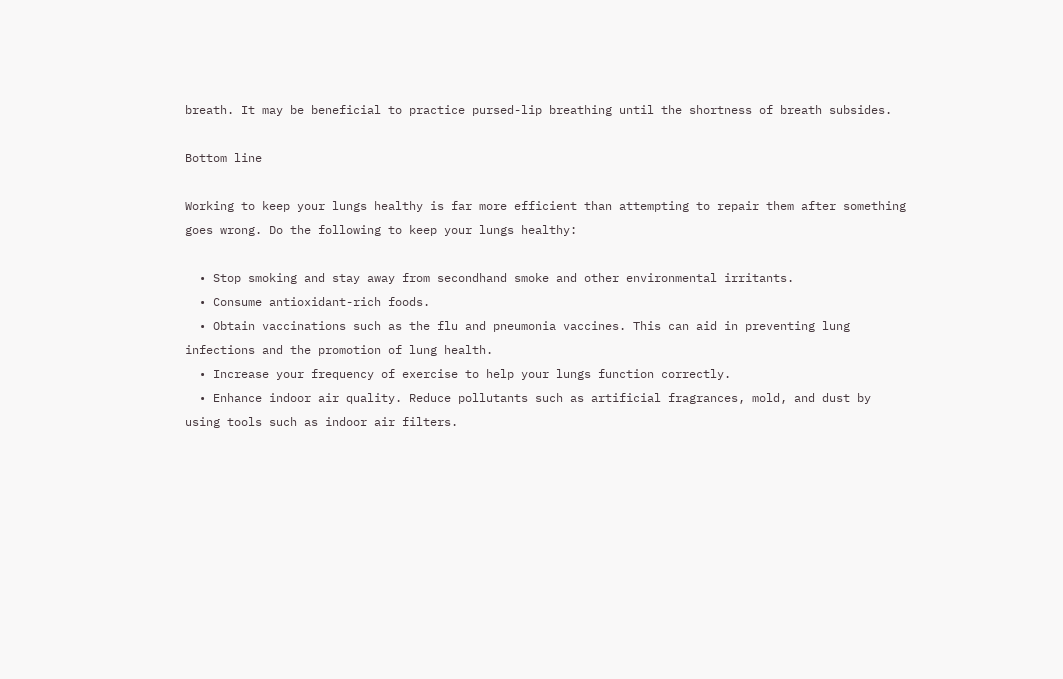breath. It may be beneficial to practice pursed-lip breathing until the shortness of breath subsides.

Bottom line

Working to keep your lungs healthy is far more efficient than attempting to repair them after something goes wrong. Do the following to keep your lungs healthy:

  • Stop smoking and stay away from secondhand smoke and other environmental irritants.
  • Consume antioxidant-rich foods.
  • Obtain vaccinations such as the flu and pneumonia vaccines. This can aid in preventing lung infections and the promotion of lung health.
  • Increase your frequency of exercise to help your lungs function correctly.
  • Enhance indoor air quality. Reduce pollutants such as artificial fragrances, mold, and dust by using tools such as indoor air filters.